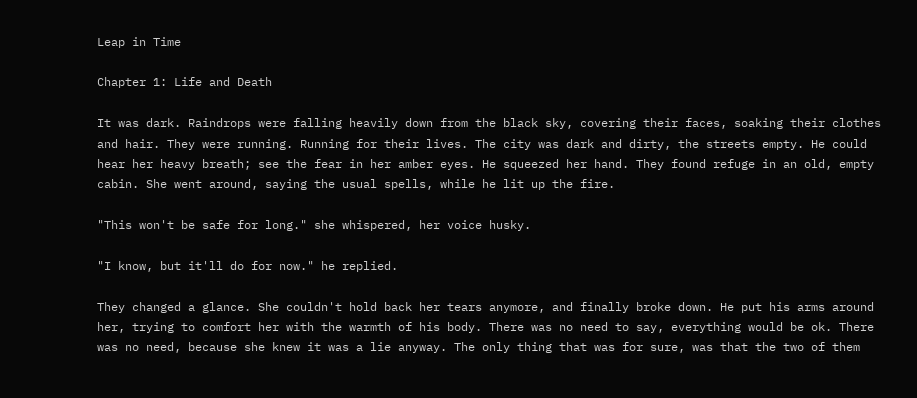Leap in Time

Chapter 1: Life and Death

It was dark. Raindrops were falling heavily down from the black sky, covering their faces, soaking their clothes and hair. They were running. Running for their lives. The city was dark and dirty, the streets empty. He could hear her heavy breath; see the fear in her amber eyes. He squeezed her hand. They found refuge in an old, empty cabin. She went around, saying the usual spells, while he lit up the fire.

"This won't be safe for long." she whispered, her voice husky.

"I know, but it'll do for now." he replied.

They changed a glance. She couldn't hold back her tears anymore, and finally broke down. He put his arms around her, trying to comfort her with the warmth of his body. There was no need to say, everything would be ok. There was no need, because she knew it was a lie anyway. The only thing that was for sure, was that the two of them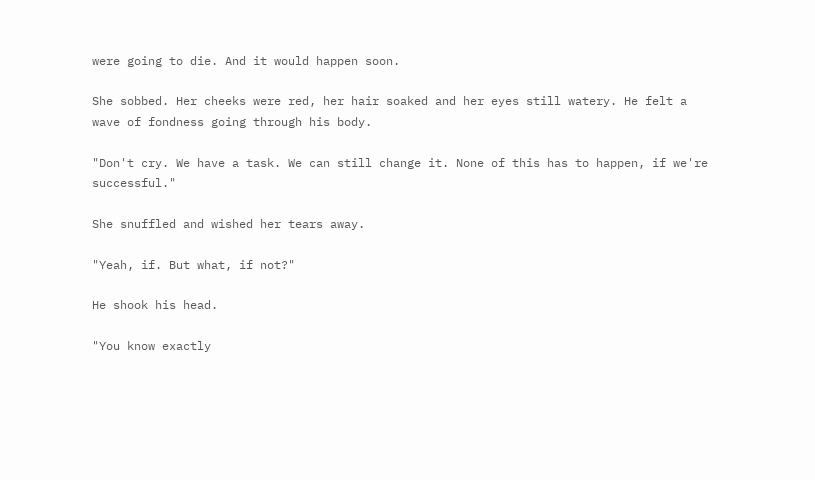were going to die. And it would happen soon.

She sobbed. Her cheeks were red, her hair soaked and her eyes still watery. He felt a wave of fondness going through his body.

"Don't cry. We have a task. We can still change it. None of this has to happen, if we're successful."

She snuffled and wished her tears away.

"Yeah, if. But what, if not?"

He shook his head.

"You know exactly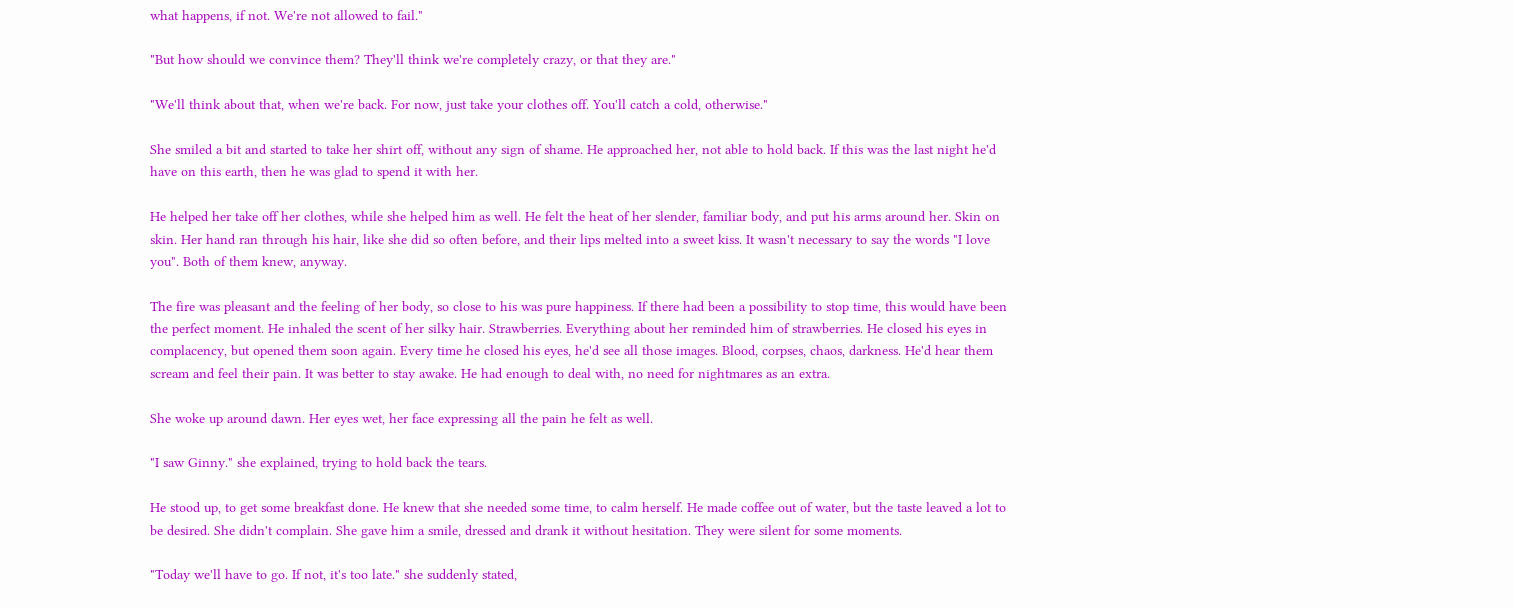what happens, if not. We're not allowed to fail."

"But how should we convince them? They'll think we're completely crazy, or that they are."

"We'll think about that, when we're back. For now, just take your clothes off. You'll catch a cold, otherwise."

She smiled a bit and started to take her shirt off, without any sign of shame. He approached her, not able to hold back. If this was the last night he'd have on this earth, then he was glad to spend it with her.

He helped her take off her clothes, while she helped him as well. He felt the heat of her slender, familiar body, and put his arms around her. Skin on skin. Her hand ran through his hair, like she did so often before, and their lips melted into a sweet kiss. It wasn't necessary to say the words "I love you". Both of them knew, anyway.

The fire was pleasant and the feeling of her body, so close to his was pure happiness. If there had been a possibility to stop time, this would have been the perfect moment. He inhaled the scent of her silky hair. Strawberries. Everything about her reminded him of strawberries. He closed his eyes in complacency, but opened them soon again. Every time he closed his eyes, he'd see all those images. Blood, corpses, chaos, darkness. He'd hear them scream and feel their pain. It was better to stay awake. He had enough to deal with, no need for nightmares as an extra.

She woke up around dawn. Her eyes wet, her face expressing all the pain he felt as well.

"I saw Ginny." she explained, trying to hold back the tears.

He stood up, to get some breakfast done. He knew that she needed some time, to calm herself. He made coffee out of water, but the taste leaved a lot to be desired. She didn't complain. She gave him a smile, dressed and drank it without hesitation. They were silent for some moments.

"Today we'll have to go. If not, it's too late." she suddenly stated,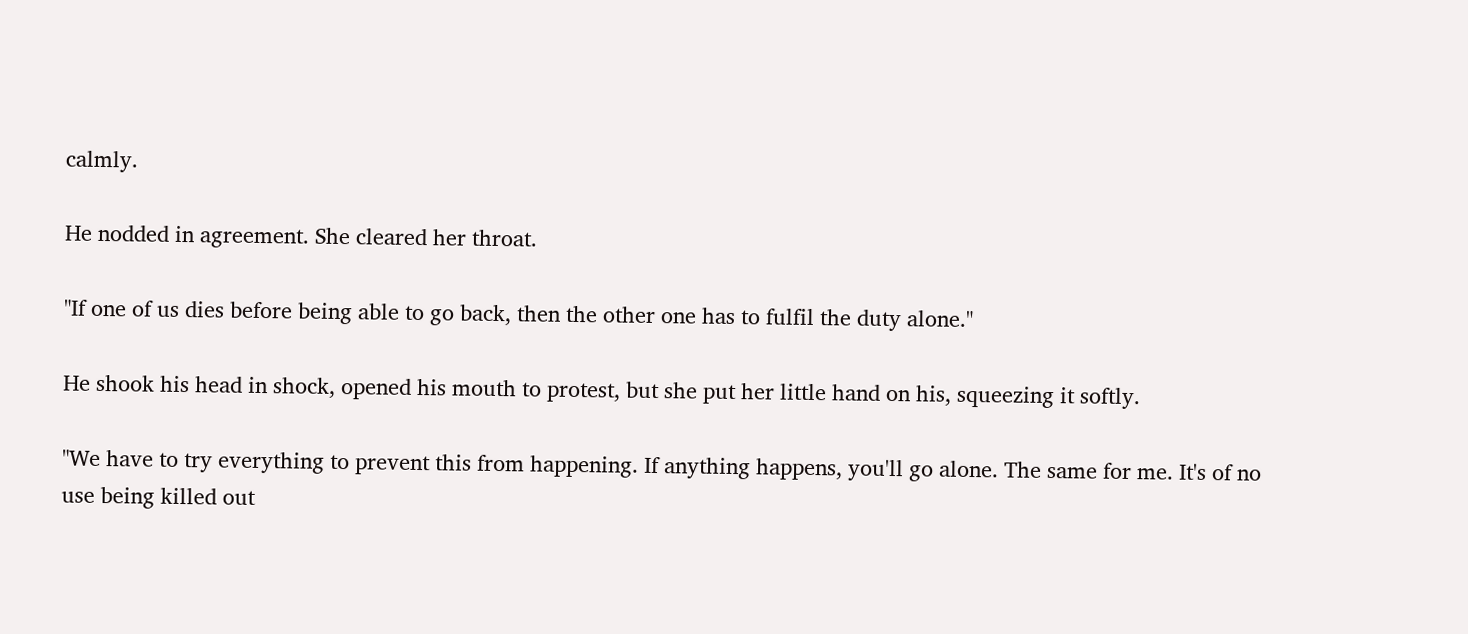calmly.

He nodded in agreement. She cleared her throat.

"If one of us dies before being able to go back, then the other one has to fulfil the duty alone."

He shook his head in shock, opened his mouth to protest, but she put her little hand on his, squeezing it softly.

"We have to try everything to prevent this from happening. If anything happens, you'll go alone. The same for me. It's of no use being killed out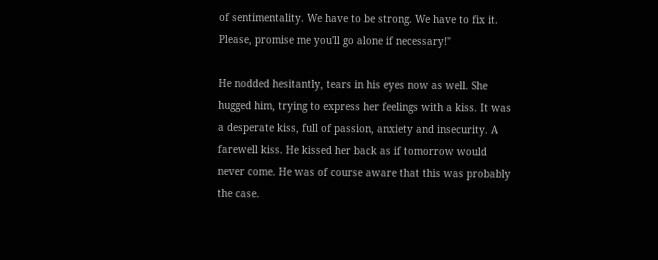of sentimentality. We have to be strong. We have to fix it. Please, promise me you'll go alone if necessary!"

He nodded hesitantly, tears in his eyes now as well. She hugged him, trying to express her feelings with a kiss. It was a desperate kiss, full of passion, anxiety and insecurity. A farewell kiss. He kissed her back as if tomorrow would never come. He was of course aware that this was probably the case.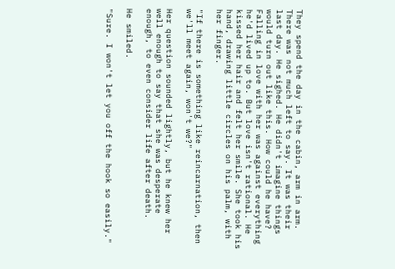They spend the day in the cabin, arm in arm. There was not much left to say. It was their last day. He sighed. He didn't imagine things would turn out like this. How could he have? Falling in love with her was against everything he'd lived up to. But love isn't rational. He kissed her hair and felt her smile. She took his hand, drawing little circles on his palm, with her finger.

"If there is something like reincarnation, then we'll meet again, won't we?"

Her question sounded lightly, but he knew her well enough to say that she was desperate enough, to even consider life after death.

He smiled.

"Sure. I won't let you off the hook so easily."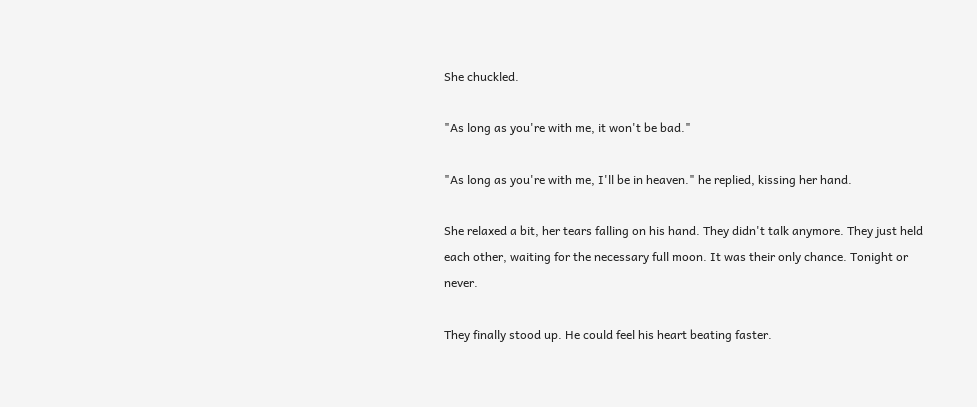She chuckled.

"As long as you're with me, it won't be bad."

"As long as you're with me, I'll be in heaven." he replied, kissing her hand.

She relaxed a bit, her tears falling on his hand. They didn't talk anymore. They just held each other, waiting for the necessary full moon. It was their only chance. Tonight or never.

They finally stood up. He could feel his heart beating faster.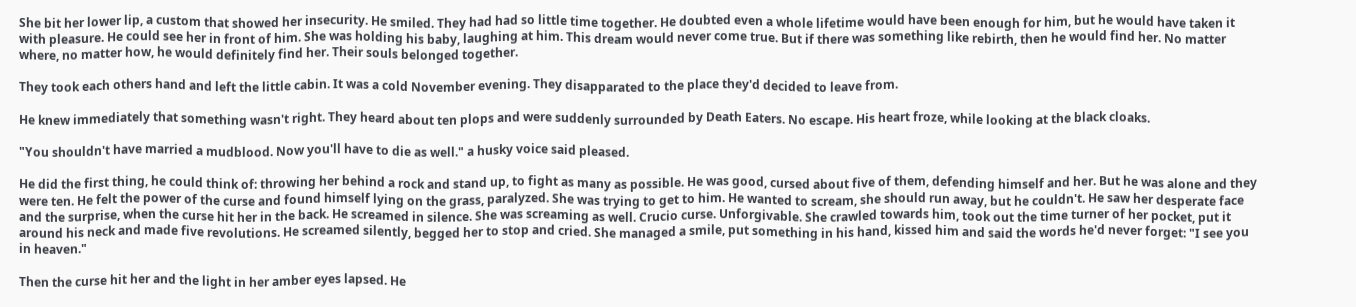She bit her lower lip, a custom that showed her insecurity. He smiled. They had had so little time together. He doubted even a whole lifetime would have been enough for him, but he would have taken it with pleasure. He could see her in front of him. She was holding his baby, laughing at him. This dream would never come true. But if there was something like rebirth, then he would find her. No matter where, no matter how, he would definitely find her. Their souls belonged together.

They took each others hand and left the little cabin. It was a cold November evening. They disapparated to the place they'd decided to leave from.

He knew immediately that something wasn't right. They heard about ten plops and were suddenly surrounded by Death Eaters. No escape. His heart froze, while looking at the black cloaks.

"You shouldn't have married a mudblood. Now you'll have to die as well." a husky voice said pleased.

He did the first thing, he could think of: throwing her behind a rock and stand up, to fight as many as possible. He was good, cursed about five of them, defending himself and her. But he was alone and they were ten. He felt the power of the curse and found himself lying on the grass, paralyzed. She was trying to get to him. He wanted to scream, she should run away, but he couldn't. He saw her desperate face and the surprise, when the curse hit her in the back. He screamed in silence. She was screaming as well. Crucio curse. Unforgivable. She crawled towards him, took out the time turner of her pocket, put it around his neck and made five revolutions. He screamed silently, begged her to stop and cried. She managed a smile, put something in his hand, kissed him and said the words he'd never forget: "I see you in heaven."

Then the curse hit her and the light in her amber eyes lapsed. He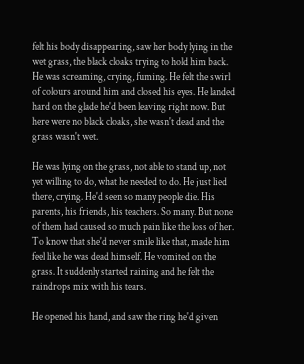felt his body disappearing, saw her body lying in the wet grass, the black cloaks trying to hold him back. He was screaming, crying, fuming. He felt the swirl of colours around him and closed his eyes. He landed hard on the glade he'd been leaving right now. But here were no black cloaks, she wasn't dead and the grass wasn't wet.

He was lying on the grass, not able to stand up, not yet willing to do, what he needed to do. He just lied there, crying. He'd seen so many people die. His parents, his friends, his teachers. So many. But none of them had caused so much pain like the loss of her. To know that she'd never smile like that, made him feel like he was dead himself. He vomited on the grass. It suddenly started raining and he felt the raindrops mix with his tears.

He opened his hand, and saw the ring he'd given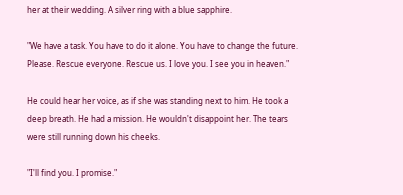her at their wedding. A silver ring with a blue sapphire.

"We have a task. You have to do it alone. You have to change the future. Please. Rescue everyone. Rescue us. I love you. I see you in heaven."

He could hear her voice, as if she was standing next to him. He took a deep breath. He had a mission. He wouldn't disappoint her. The tears were still running down his cheeks.

"I'll find you. I promise."